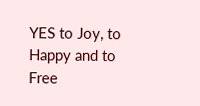YES to Joy, to Happy and to Free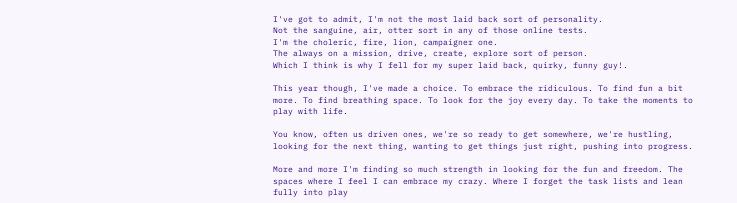I've got to admit, I'm not the most laid back sort of personality.
Not the sanguine, air, otter sort in any of those online tests.
I'm the choleric, fire, lion, campaigner one.
The always on a mission, drive, create, explore sort of person.
Which I think is why I fell for my super laid back, quirky, funny guy!.

This year though, I've made a choice. To embrace the ridiculous. To find fun a bit more. To find breathing space. To look for the joy every day. To take the moments to play with life.

You know, often us driven ones, we're so ready to get somewhere, we're hustling, looking for the next thing, wanting to get things just right, pushing into progress.

More and more I'm finding so much strength in looking for the fun and freedom. The spaces where I feel I can embrace my crazy. Where I forget the task lists and lean fully into play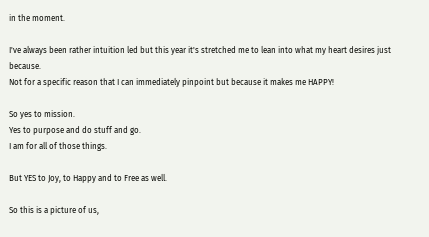in the moment.

I've always been rather intuition led but this year it's stretched me to lean into what my heart desires just because.
Not for a specific reason that I can immediately pinpoint but because it makes me HAPPY!

So yes to mission.
Yes to purpose and do stuff and go.
I am for all of those things.

But YES to Joy, to Happy and to Free as well.

So this is a picture of us,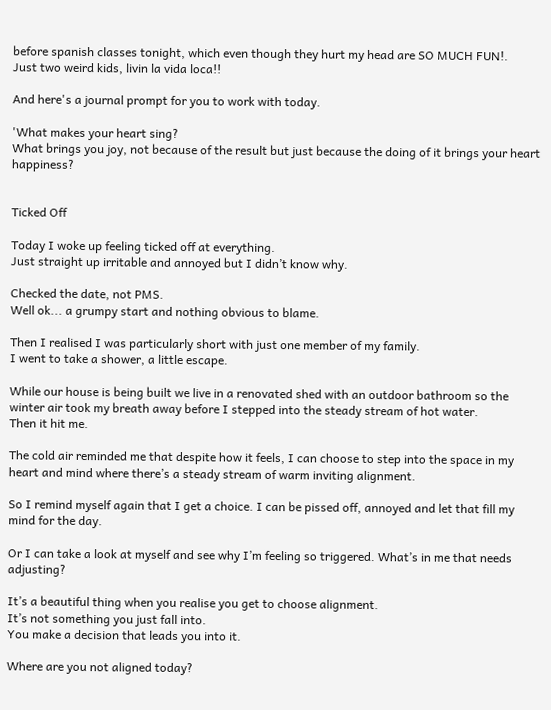before spanish classes tonight, which even though they hurt my head are SO MUCH FUN!.
Just two weird kids, livin la vida loca!!

And here's a journal prompt for you to work with today.

'What makes your heart sing?
What brings you joy, not because of the result but just because the doing of it brings your heart happiness?


Ticked Off

Today I woke up feeling ticked off at everything.
Just straight up irritable and annoyed but I didn’t know why.

Checked the date, not PMS.
Well ok... a grumpy start and nothing obvious to blame.

Then I realised I was particularly short with just one member of my family.
I went to take a shower, a little escape.

While our house is being built we live in a renovated shed with an outdoor bathroom so the winter air took my breath away before I stepped into the steady stream of hot water.
Then it hit me.

The cold air reminded me that despite how it feels, I can choose to step into the space in my heart and mind where there’s a steady stream of warm inviting alignment.

So I remind myself again that I get a choice. I can be pissed off, annoyed and let that fill my mind for the day.

Or I can take a look at myself and see why I’m feeling so triggered. What’s in me that needs adjusting?

It’s a beautiful thing when you realise you get to choose alignment.
It’s not something you just fall into.
You make a decision that leads you into it.

Where are you not aligned today?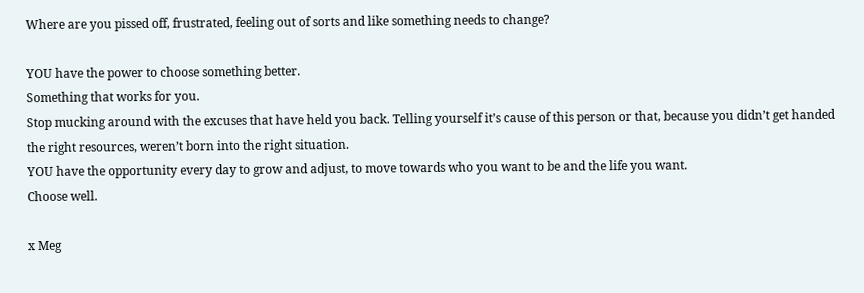Where are you pissed off, frustrated, feeling out of sorts and like something needs to change?

YOU have the power to choose something better.
Something that works for you.
Stop mucking around with the excuses that have held you back. Telling yourself it’s cause of this person or that, because you didn’t get handed the right resources, weren’t born into the right situation.
YOU have the opportunity every day to grow and adjust, to move towards who you want to be and the life you want.
Choose well.

x Meg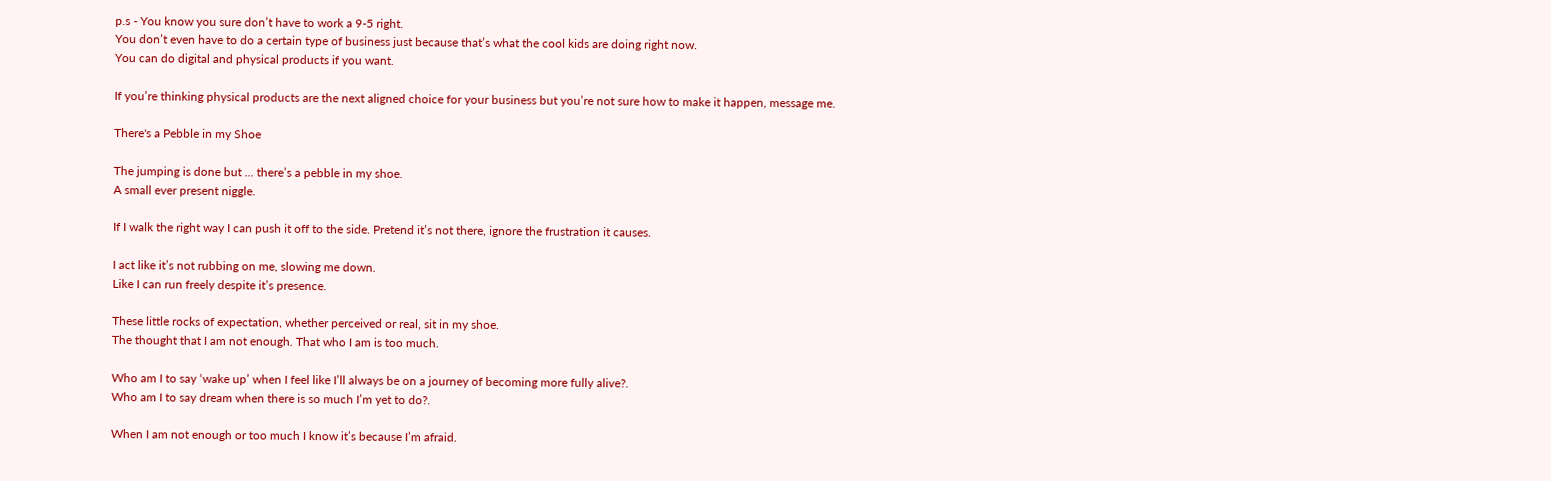p.s - You know you sure don’t have to work a 9-5 right.
You don’t even have to do a certain type of business just because that’s what the cool kids are doing right now.
You can do digital and physical products if you want.

If you’re thinking physical products are the next aligned choice for your business but you’re not sure how to make it happen, message me.

There's a Pebble in my Shoe

The jumping is done but ... there’s a pebble in my shoe.
A small ever present niggle.

If I walk the right way I can push it off to the side. Pretend it’s not there, ignore the frustration it causes.

I act like it’s not rubbing on me, slowing me down.
Like I can run freely despite it’s presence.

These little rocks of expectation, whether perceived or real, sit in my shoe.
The thought that I am not enough. That who I am is too much.

Who am I to say ‘wake up’ when I feel like I’ll always be on a journey of becoming more fully alive?.
Who am I to say dream when there is so much I’m yet to do?.

When I am not enough or too much I know it’s because I’m afraid.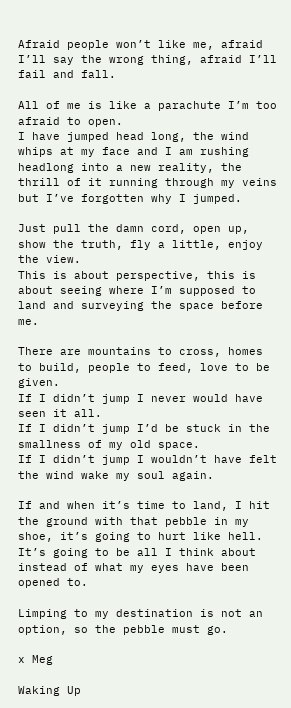Afraid people won’t like me, afraid I’ll say the wrong thing, afraid I’ll fail and fall.

All of me is like a parachute I’m too afraid to open.
I have jumped head long, the wind whips at my face and I am rushing headlong into a new reality, the thrill of it running through my veins but I’ve forgotten why I jumped.

Just pull the damn cord, open up, show the truth, fly a little, enjoy the view.
This is about perspective, this is about seeing where I’m supposed to land and surveying the space before me.

There are mountains to cross, homes to build, people to feed, love to be given.
If I didn’t jump I never would have seen it all.
If I didn’t jump I’d be stuck in the smallness of my old space.
If I didn’t jump I wouldn’t have felt the wind wake my soul again.

If and when it’s time to land, I hit the ground with that pebble in my shoe, it’s going to hurt like hell.
It’s going to be all I think about instead of what my eyes have been opened to.

Limping to my destination is not an option, so the pebble must go.

x Meg

Waking Up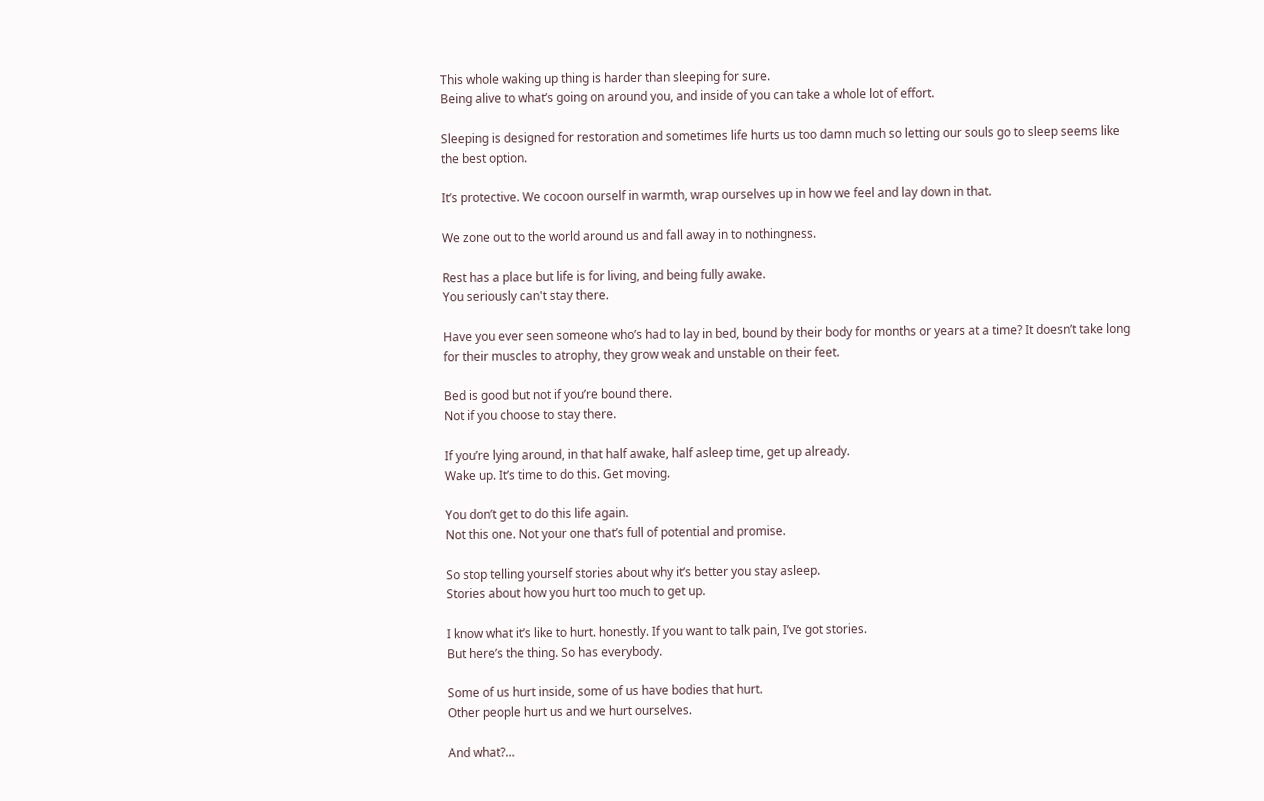This whole waking up thing is harder than sleeping for sure.
Being alive to what’s going on around you, and inside of you can take a whole lot of effort.

Sleeping is designed for restoration and sometimes life hurts us too damn much so letting our souls go to sleep seems like the best option.

It’s protective. We cocoon ourself in warmth, wrap ourselves up in how we feel and lay down in that.

We zone out to the world around us and fall away in to nothingness.

Rest has a place but life is for living, and being fully awake.
You seriously can't stay there.

Have you ever seen someone who’s had to lay in bed, bound by their body for months or years at a time? It doesn’t take long for their muscles to atrophy, they grow weak and unstable on their feet.

Bed is good but not if you’re bound there.
Not if you choose to stay there.

If you’re lying around, in that half awake, half asleep time, get up already.
Wake up. It’s time to do this. Get moving.

You don’t get to do this life again.
Not this one. Not your one that’s full of potential and promise.

So stop telling yourself stories about why it’s better you stay asleep.
Stories about how you hurt too much to get up.

I know what it’s like to hurt. honestly. If you want to talk pain, I’ve got stories.
But here’s the thing. So has everybody.

Some of us hurt inside, some of us have bodies that hurt.
Other people hurt us and we hurt ourselves.

And what?…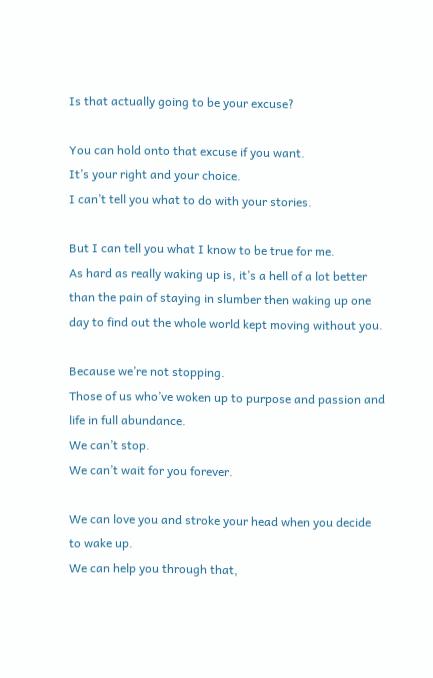Is that actually going to be your excuse?

You can hold onto that excuse if you want.
It’s your right and your choice.
I can’t tell you what to do with your stories.

But I can tell you what I know to be true for me.
As hard as really waking up is, it’s a hell of a lot better than the pain of staying in slumber then waking up one day to find out the whole world kept moving without you.

Because we’re not stopping.
Those of us who’ve woken up to purpose and passion and life in full abundance.
We can’t stop.
We can’t wait for you forever.

We can love you and stroke your head when you decide to wake up.
We can help you through that,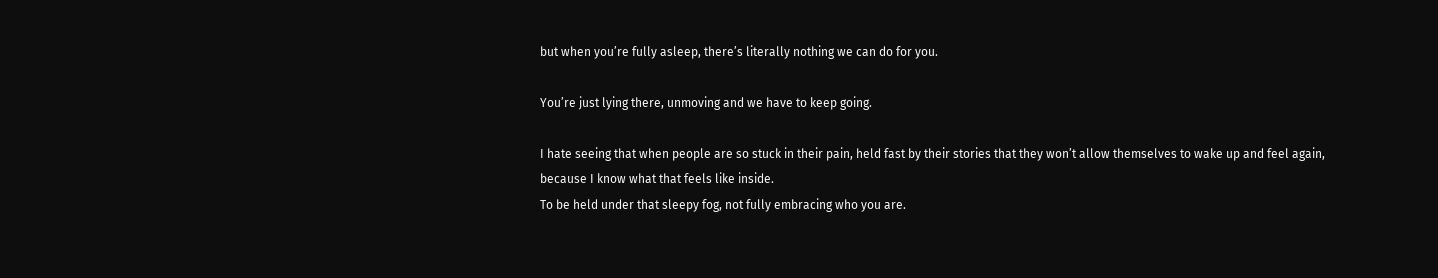but when you’re fully asleep, there’s literally nothing we can do for you.

You’re just lying there, unmoving and we have to keep going.

I hate seeing that when people are so stuck in their pain, held fast by their stories that they won’t allow themselves to wake up and feel again, because I know what that feels like inside.
To be held under that sleepy fog, not fully embracing who you are.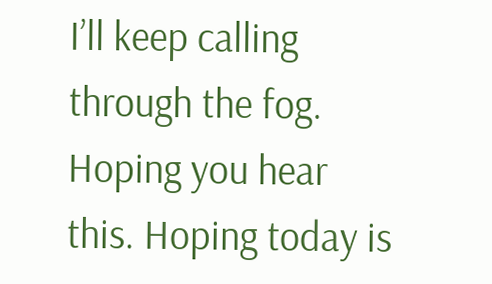I’ll keep calling through the fog. Hoping you hear this. Hoping today is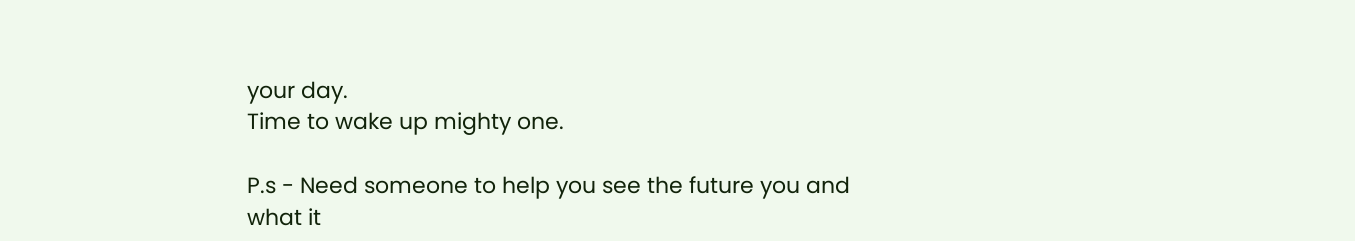your day.
Time to wake up mighty one.

P.s - Need someone to help you see the future you and what it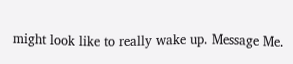might look like to really wake up. Message Me.